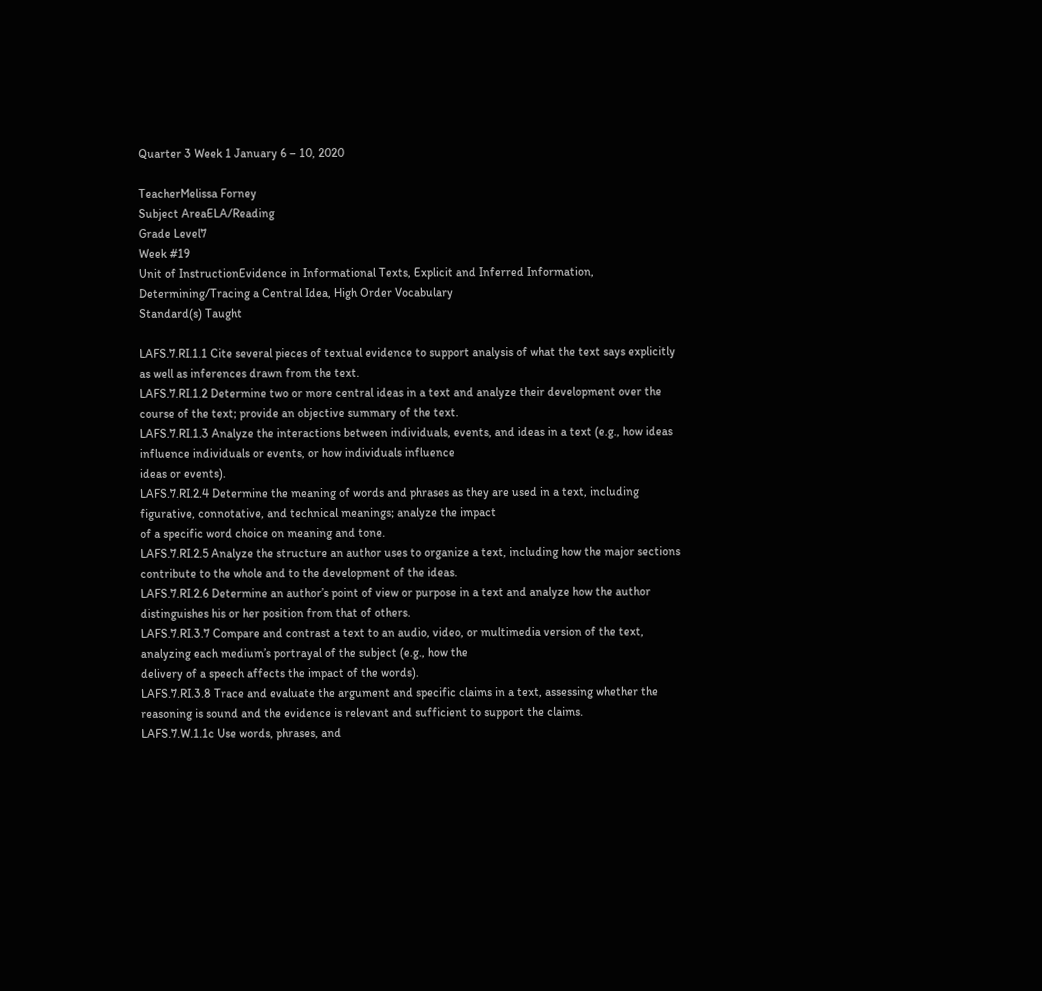Quarter 3 Week 1 January 6 – 10, 2020

TeacherMelissa Forney
Subject AreaELA/Reading
Grade Level7
Week #19
Unit of InstructionEvidence in Informational Texts, Explicit and Inferred Information, Determining/Tracing a Central Idea, High Order Vocabulary
Standard(s) Taught

LAFS.7.RI.1.1 Cite several pieces of textual evidence to support analysis of what the text says explicitly as well as inferences drawn from the text.
LAFS.7.RI.1.2 Determine two or more central ideas in a text and analyze their development over the course of the text; provide an objective summary of the text.
LAFS.7.RI.1.3 Analyze the interactions between individuals, events, and ideas in a text (e.g., how ideas influence individuals or events, or how individuals influence
ideas or events).
LAFS.7.RI.2.4 Determine the meaning of words and phrases as they are used in a text, including figurative, connotative, and technical meanings; analyze the impact
of a specific word choice on meaning and tone.
LAFS.7.RI.2.5 Analyze the structure an author uses to organize a text, including how the major sections contribute to the whole and to the development of the ideas.
LAFS.7.RI.2.6 Determine an author’s point of view or purpose in a text and analyze how the author distinguishes his or her position from that of others.
LAFS.7.RI.3.7 Compare and contrast a text to an audio, video, or multimedia version of the text, analyzing each medium’s portrayal of the subject (e.g., how the
delivery of a speech affects the impact of the words).
LAFS.7.RI.3.8 Trace and evaluate the argument and specific claims in a text, assessing whether the reasoning is sound and the evidence is relevant and sufficient to support the claims.
LAFS.7.W.1.1c Use words, phrases, and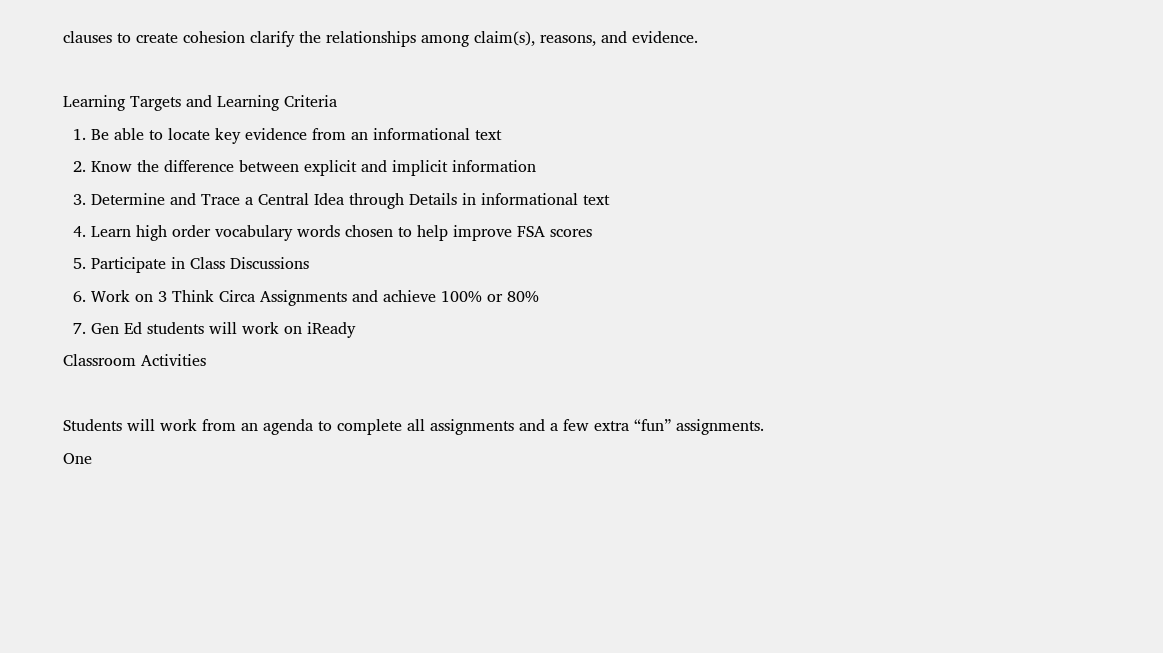clauses to create cohesion clarify the relationships among claim(s), reasons, and evidence.

Learning Targets and Learning Criteria
  1. Be able to locate key evidence from an informational text
  2. Know the difference between explicit and implicit information
  3. Determine and Trace a Central Idea through Details in informational text
  4. Learn high order vocabulary words chosen to help improve FSA scores
  5. Participate in Class Discussions
  6. Work on 3 Think Circa Assignments and achieve 100% or 80%
  7. Gen Ed students will work on iReady
Classroom Activities

Students will work from an agenda to complete all assignments and a few extra “fun” assignments. One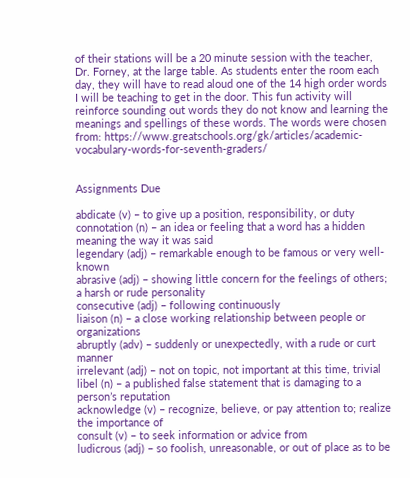of their stations will be a 20 minute session with the teacher, Dr. Forney, at the large table. As students enter the room each day, they will have to read aloud one of the 14 high order words I will be teaching to get in the door. This fun activity will reinforce sounding out words they do not know and learning the meanings and spellings of these words. The words were chosen from: https://www.greatschools.org/gk/articles/academic-vocabulary-words-for-seventh-graders/


Assignments Due

abdicate (v) – to give up a position, responsibility, or duty
connotation (n) – an idea or feeling that a word has a hidden meaning the way it was said
legendary (adj) – remarkable enough to be famous or very well-known
abrasive (adj) – showing little concern for the feelings of others; a harsh or rude personality
consecutive (adj) – following continuously
liaison (n) – a close working relationship between people or organizations
abruptly (adv) – suddenly or unexpectedly, with a rude or curt manner
irrelevant (adj) – not on topic, not important at this time, trivial
libel (n) – a published false statement that is damaging to a person’s reputation
acknowledge (v) – recognize, believe, or pay attention to; realize the importance of
consult (v) – to seek information or advice from
ludicrous (adj) – so foolish, unreasonable, or out of place as to be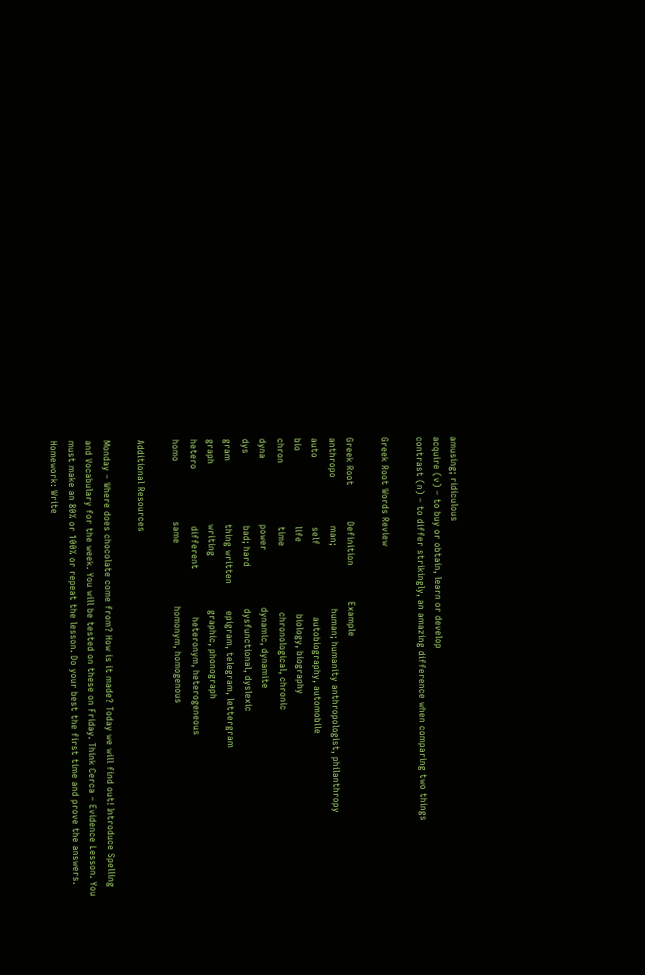amusing; ridiculous
acquire (v) – to buy or obtain, learn or develop
contrast (n) – to differ strikingly, an amazing difference when comparing two things

Greek Root Words Review

Greek Root            Definition            Example
anthropo                man;                     human; humanity anthropologist, philanthropy
auto                       self                        autobiography, automobile
bio                         life                        biology, biography
chron                     time                      chronological, chronic
dyna                      power                   dynamic, dynamite
dys                        bad; hard              dysfunctional, dyslexic
gram                     thing written         epigram, telegram, lettergram
graph                    writing                  graphic, phonograph
hetero                   different                heteronym, heterogeneous
homo                    same                     homonym, homogenous

Additional Resources

Monday – Where does chocolate come from? How is it made? Today we will find out! Introduce Spelling and Vocabulary for the week. You will be tested on these on Friday. Think Cerca – Evidence Lesson. You must make an 80% or 100% or repeat the lesson. Do your best the first time and prove the answers.
Homework: Write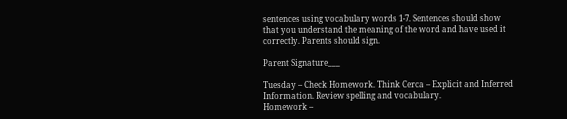sentences using vocabulary words 1-7. Sentences should show that you understand the meaning of the word and have used it correctly. Parents should sign.

Parent Signature___

Tuesday – Check Homework. Think Cerca – Explicit and Inferred Information. Review spelling and vocabulary.
Homework –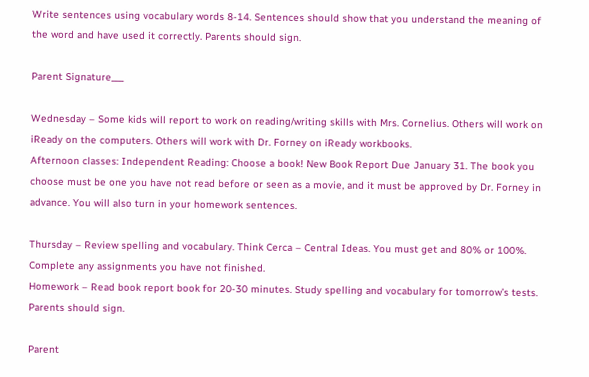Write sentences using vocabulary words 8-14. Sentences should show that you understand the meaning of the word and have used it correctly. Parents should sign.

Parent Signature___

Wednesday – Some kids will report to work on reading/writing skills with Mrs. Cornelius. Others will work on iReady on the computers. Others will work with Dr. Forney on iReady workbooks.
Afternoon classes: Independent Reading: Choose a book! New Book Report Due January 31. The book you choose must be one you have not read before or seen as a movie, and it must be approved by Dr. Forney in advance. You will also turn in your homework sentences.

Thursday – Review spelling and vocabulary. Think Cerca – Central Ideas. You must get and 80% or 100%. Complete any assignments you have not finished.
Homework – Read book report book for 20-30 minutes. Study spelling and vocabulary for tomorrow’s tests. Parents should sign.

Parent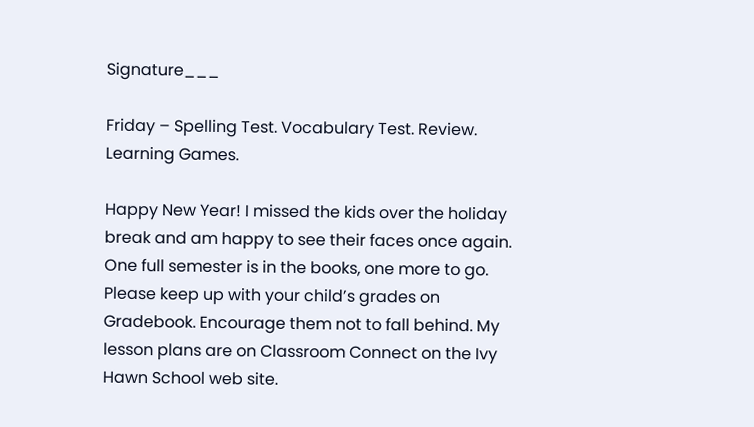Signature___

Friday – Spelling Test. Vocabulary Test. Review. Learning Games.

Happy New Year! I missed the kids over the holiday break and am happy to see their faces once again. One full semester is in the books, one more to go. Please keep up with your child’s grades on Gradebook. Encourage them not to fall behind. My lesson plans are on Classroom Connect on the Ivy Hawn School web site.